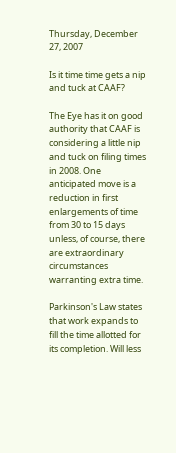Thursday, December 27, 2007

Is it time time gets a nip and tuck at CAAF?

The Eye has it on good authority that CAAF is considering a little nip and tuck on filing times in 2008. One anticipated move is a reduction in first enlargements of time from 30 to 15 days unless, of course, there are extraordinary circumstances warranting extra time.

Parkinson's Law states that work expands to fill the time allotted for its completion. Will less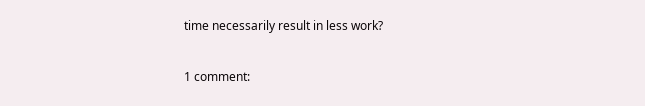time necessarily result in less work?

1 comment: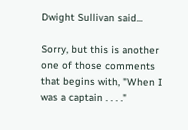Dwight Sullivan said...

Sorry, but this is another one of those comments that begins with, "When I was a captain . . . ."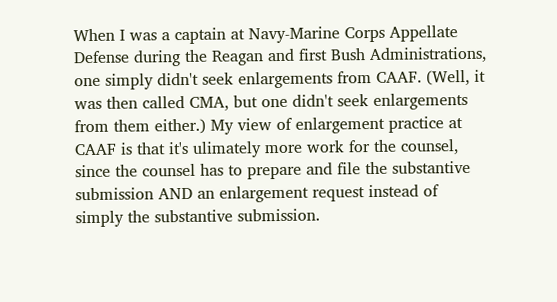When I was a captain at Navy-Marine Corps Appellate Defense during the Reagan and first Bush Administrations, one simply didn't seek enlargements from CAAF. (Well, it was then called CMA, but one didn't seek enlargements from them either.) My view of enlargement practice at CAAF is that it's ulimately more work for the counsel, since the counsel has to prepare and file the substantive submission AND an enlargement request instead of simply the substantive submission.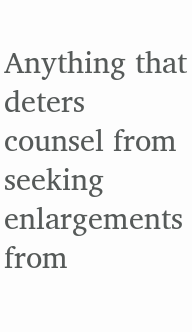Anything that deters counsel from seeking enlargements from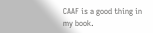CAAF is a good thing in my book.